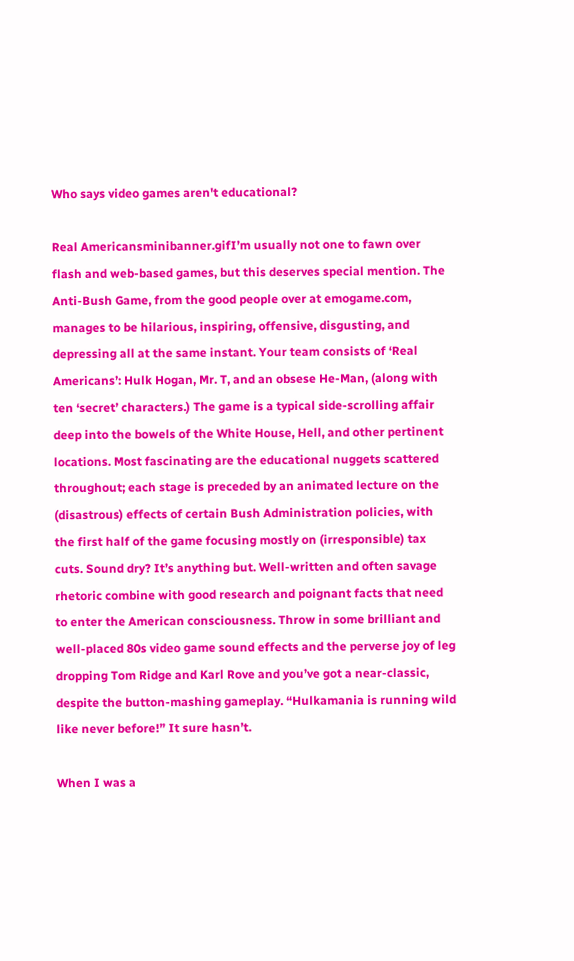Who says video games aren't educational?

Real Americansminibanner.gifI’m usually not one to fawn over flash and web-based games, but this deserves special mention. The Anti-Bush Game, from the good people over at emogame.com, manages to be hilarious, inspiring, offensive, disgusting, and depressing all at the same instant. Your team consists of ‘Real Americans’: Hulk Hogan, Mr. T, and an obsese He-Man, (along with ten ‘secret’ characters.) The game is a typical side-scrolling affair deep into the bowels of the White House, Hell, and other pertinent locations. Most fascinating are the educational nuggets scattered throughout; each stage is preceded by an animated lecture on the (disastrous) effects of certain Bush Administration policies, with the first half of the game focusing mostly on (irresponsible) tax cuts. Sound dry? It’s anything but. Well-written and often savage rhetoric combine with good research and poignant facts that need to enter the American consciousness. Throw in some brilliant and well-placed 80s video game sound effects and the perverse joy of leg dropping Tom Ridge and Karl Rove and you’ve got a near-classic, despite the button-mashing gameplay. “Hulkamania is running wild like never before!” It sure hasn’t.

When I was a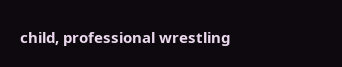child, professional wrestling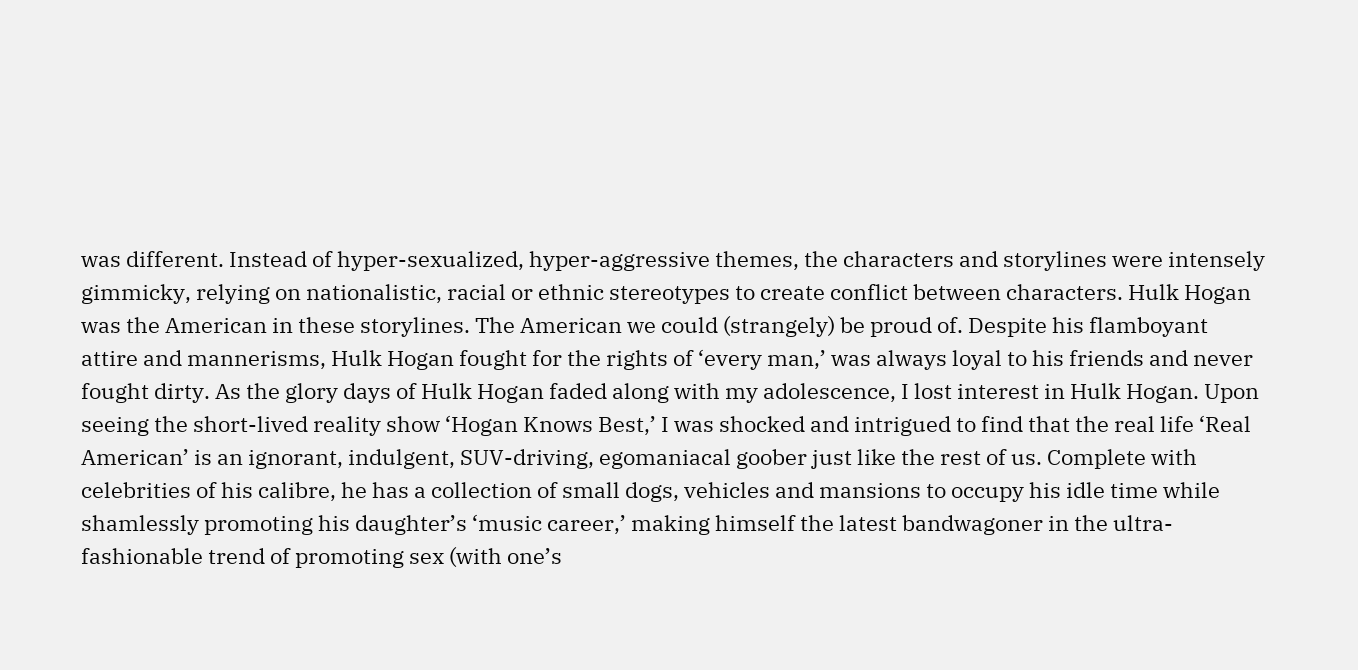was different. Instead of hyper-sexualized, hyper-aggressive themes, the characters and storylines were intensely gimmicky, relying on nationalistic, racial or ethnic stereotypes to create conflict between characters. Hulk Hogan was the American in these storylines. The American we could (strangely) be proud of. Despite his flamboyant attire and mannerisms, Hulk Hogan fought for the rights of ‘every man,’ was always loyal to his friends and never fought dirty. As the glory days of Hulk Hogan faded along with my adolescence, I lost interest in Hulk Hogan. Upon seeing the short-lived reality show ‘Hogan Knows Best,’ I was shocked and intrigued to find that the real life ‘Real American’ is an ignorant, indulgent, SUV-driving, egomaniacal goober just like the rest of us. Complete with celebrities of his calibre, he has a collection of small dogs, vehicles and mansions to occupy his idle time while shamlessly promoting his daughter’s ‘music career,’ making himself the latest bandwagoner in the ultra-fashionable trend of promoting sex (with one’s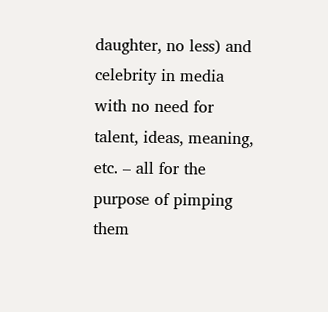daughter, no less) and celebrity in media with no need for talent, ideas, meaning, etc. – all for the purpose of pimping them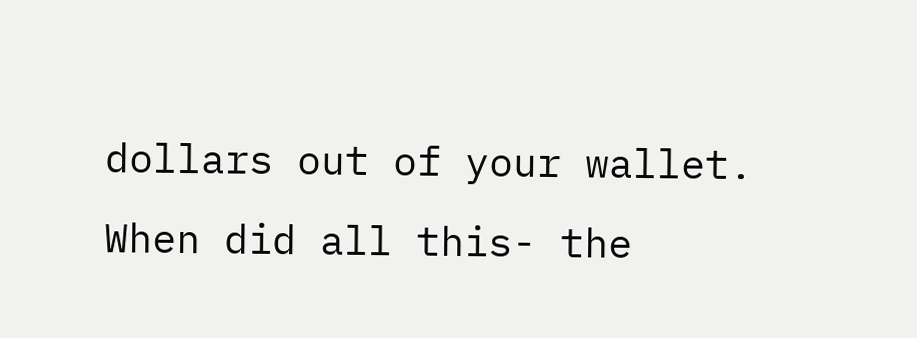dollars out of your wallet. When did all this- the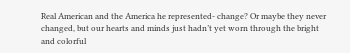Real American and the America he represented- change? Or maybe they never changed, but our hearts and minds just hadn’t yet worn through the bright and colorful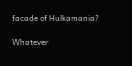facade of Hulkamania?

Whatever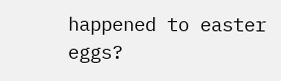happened to easter eggs?